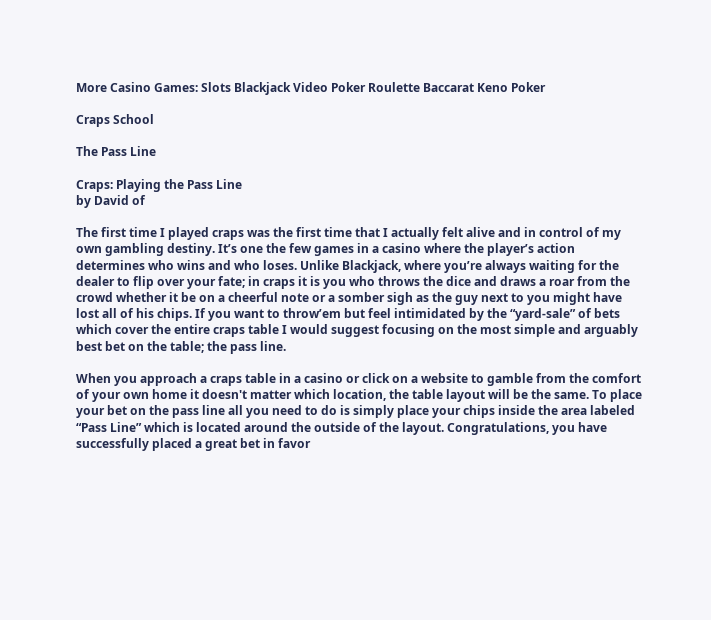More Casino Games: Slots Blackjack Video Poker Roulette Baccarat Keno Poker

Craps School

The Pass Line

Craps: Playing the Pass Line
by David of

The first time I played craps was the first time that I actually felt alive and in control of my own gambling destiny. It’s one the few games in a casino where the player’s action determines who wins and who loses. Unlike Blackjack, where you’re always waiting for the dealer to flip over your fate; in craps it is you who throws the dice and draws a roar from the crowd whether it be on a cheerful note or a somber sigh as the guy next to you might have lost all of his chips. If you want to throw’em but feel intimidated by the “yard-sale” of bets which cover the entire craps table I would suggest focusing on the most simple and arguably best bet on the table; the pass line.

When you approach a craps table in a casino or click on a website to gamble from the comfort of your own home it doesn't matter which location, the table layout will be the same. To place your bet on the pass line all you need to do is simply place your chips inside the area labeled “Pass Line” which is located around the outside of the layout. Congratulations, you have successfully placed a great bet in favor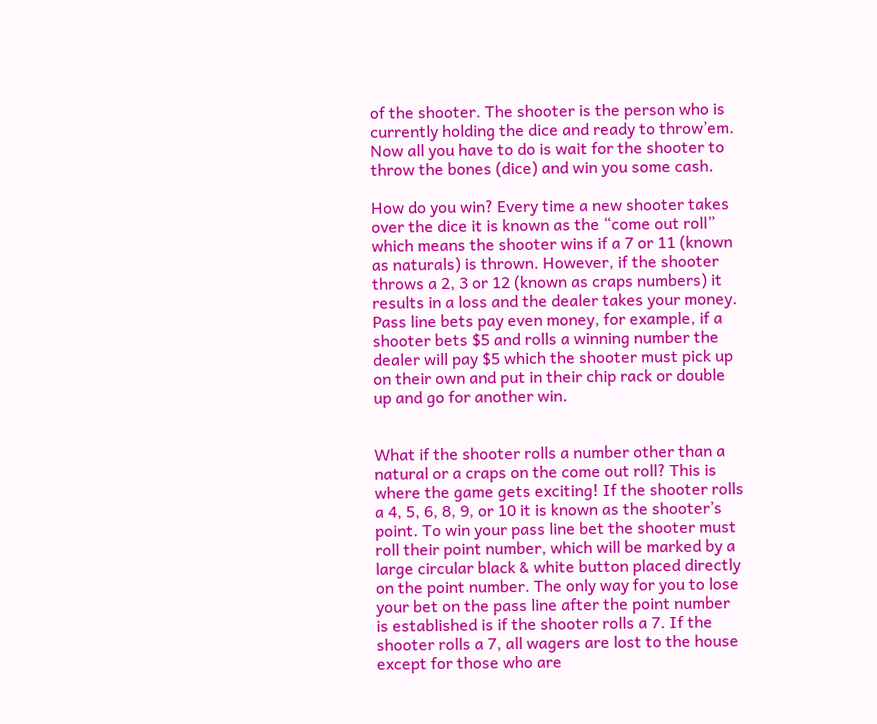of the shooter. The shooter is the person who is currently holding the dice and ready to throw’em. Now all you have to do is wait for the shooter to throw the bones (dice) and win you some cash.

How do you win? Every time a new shooter takes over the dice it is known as the “come out roll” which means the shooter wins if a 7 or 11 (known as naturals) is thrown. However, if the shooter throws a 2, 3 or 12 (known as craps numbers) it results in a loss and the dealer takes your money. Pass line bets pay even money, for example, if a shooter bets $5 and rolls a winning number the dealer will pay $5 which the shooter must pick up on their own and put in their chip rack or double up and go for another win.


What if the shooter rolls a number other than a natural or a craps on the come out roll? This is where the game gets exciting! If the shooter rolls a 4, 5, 6, 8, 9, or 10 it is known as the shooter’s point. To win your pass line bet the shooter must roll their point number, which will be marked by a large circular black & white button placed directly on the point number. The only way for you to lose your bet on the pass line after the point number is established is if the shooter rolls a 7. If the shooter rolls a 7, all wagers are lost to the house except for those who are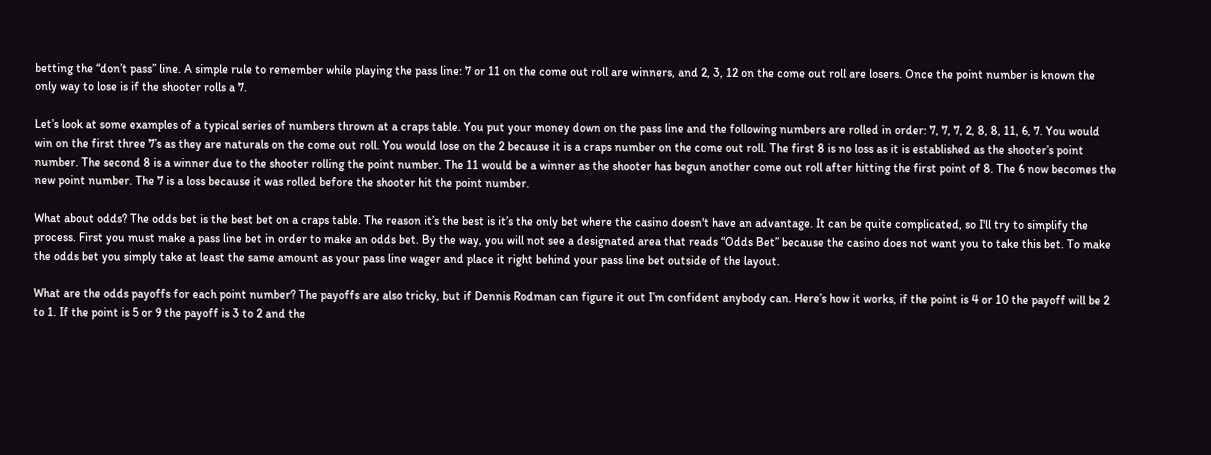betting the “don’t pass” line. A simple rule to remember while playing the pass line: 7 or 11 on the come out roll are winners, and 2, 3, 12 on the come out roll are losers. Once the point number is known the only way to lose is if the shooter rolls a 7.

Let’s look at some examples of a typical series of numbers thrown at a craps table. You put your money down on the pass line and the following numbers are rolled in order: 7, 7, 7, 2, 8, 8, 11, 6, 7. You would win on the first three 7’s as they are naturals on the come out roll. You would lose on the 2 because it is a craps number on the come out roll. The first 8 is no loss as it is established as the shooter’s point number. The second 8 is a winner due to the shooter rolling the point number. The 11 would be a winner as the shooter has begun another come out roll after hitting the first point of 8. The 6 now becomes the new point number. The 7 is a loss because it was rolled before the shooter hit the point number.

What about odds? The odds bet is the best bet on a craps table. The reason it’s the best is it’s the only bet where the casino doesn't have an advantage. It can be quite complicated, so I'll try to simplify the process. First you must make a pass line bet in order to make an odds bet. By the way, you will not see a designated area that reads “Odds Bet” because the casino does not want you to take this bet. To make the odds bet you simply take at least the same amount as your pass line wager and place it right behind your pass line bet outside of the layout.

What are the odds payoffs for each point number? The payoffs are also tricky, but if Dennis Rodman can figure it out I’m confident anybody can. Here’s how it works, if the point is 4 or 10 the payoff will be 2 to 1. If the point is 5 or 9 the payoff is 3 to 2 and the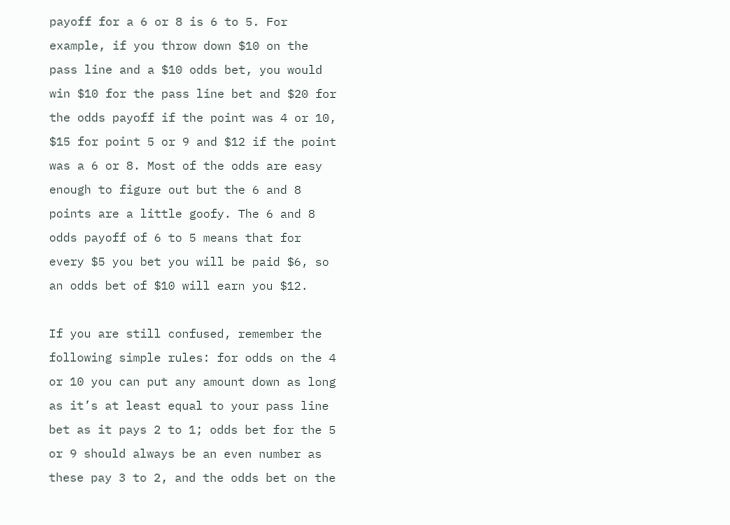payoff for a 6 or 8 is 6 to 5. For example, if you throw down $10 on the pass line and a $10 odds bet, you would win $10 for the pass line bet and $20 for the odds payoff if the point was 4 or 10, $15 for point 5 or 9 and $12 if the point was a 6 or 8. Most of the odds are easy enough to figure out but the 6 and 8 points are a little goofy. The 6 and 8 odds payoff of 6 to 5 means that for every $5 you bet you will be paid $6, so an odds bet of $10 will earn you $12.

If you are still confused, remember the following simple rules: for odds on the 4 or 10 you can put any amount down as long as it’s at least equal to your pass line bet as it pays 2 to 1; odds bet for the 5 or 9 should always be an even number as these pay 3 to 2, and the odds bet on the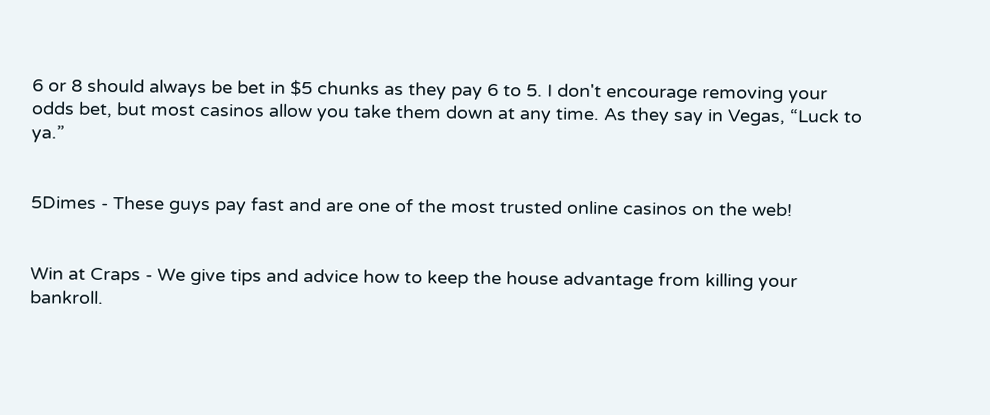6 or 8 should always be bet in $5 chunks as they pay 6 to 5. I don't encourage removing your odds bet, but most casinos allow you take them down at any time. As they say in Vegas, “Luck to ya.”


5Dimes - These guys pay fast and are one of the most trusted online casinos on the web!


Win at Craps - We give tips and advice how to keep the house advantage from killing your bankroll.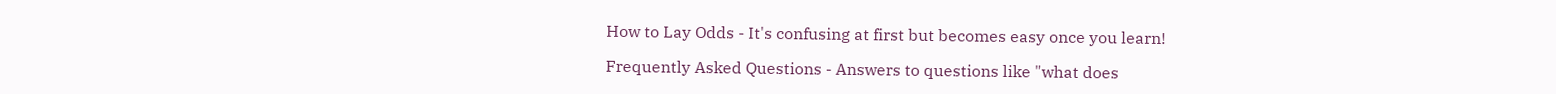How to Lay Odds - It's confusing at first but becomes easy once you learn!

Frequently Asked Questions - Answers to questions like "what does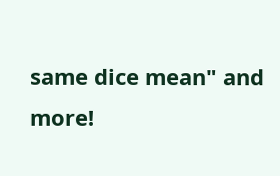same dice mean" and more!